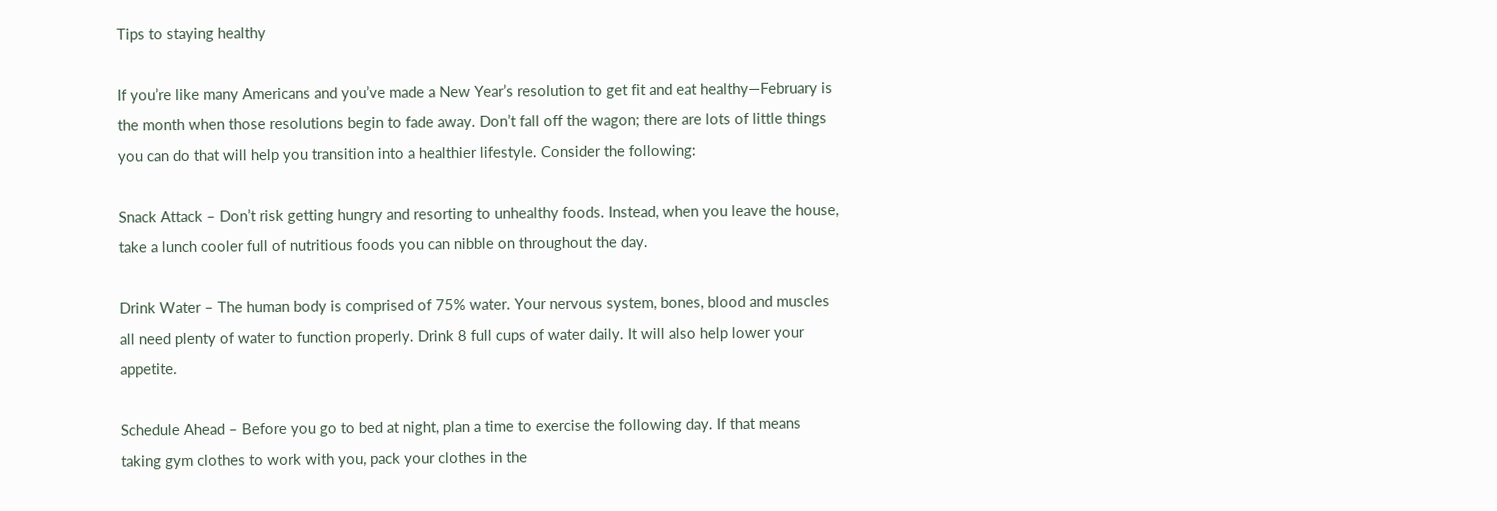Tips to staying healthy

If you’re like many Americans and you’ve made a New Year’s resolution to get fit and eat healthy—February is the month when those resolutions begin to fade away. Don’t fall off the wagon; there are lots of little things you can do that will help you transition into a healthier lifestyle. Consider the following:

Snack Attack – Don’t risk getting hungry and resorting to unhealthy foods. Instead, when you leave the house, take a lunch cooler full of nutritious foods you can nibble on throughout the day.

Drink Water – The human body is comprised of 75% water. Your nervous system, bones, blood and muscles all need plenty of water to function properly. Drink 8 full cups of water daily. It will also help lower your appetite.

Schedule Ahead – Before you go to bed at night, plan a time to exercise the following day. If that means taking gym clothes to work with you, pack your clothes in the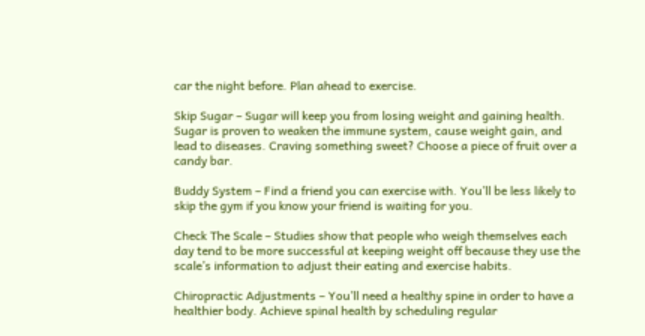car the night before. Plan ahead to exercise.

Skip Sugar – Sugar will keep you from losing weight and gaining health. Sugar is proven to weaken the immune system, cause weight gain, and lead to diseases. Craving something sweet? Choose a piece of fruit over a candy bar.

Buddy System – Find a friend you can exercise with. You’ll be less likely to skip the gym if you know your friend is waiting for you.

Check The Scale – Studies show that people who weigh themselves each day tend to be more successful at keeping weight off because they use the scale’s information to adjust their eating and exercise habits.

Chiropractic Adjustments – You’ll need a healthy spine in order to have a healthier body. Achieve spinal health by scheduling regular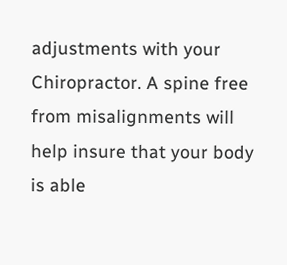adjustments with your Chiropractor. A spine free from misalignments will help insure that your body is able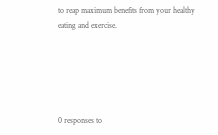to reap maximum benefits from your healthy eating and exercise.





0 responses to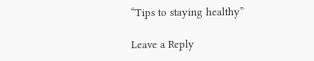“Tips to staying healthy”

Leave a Reply